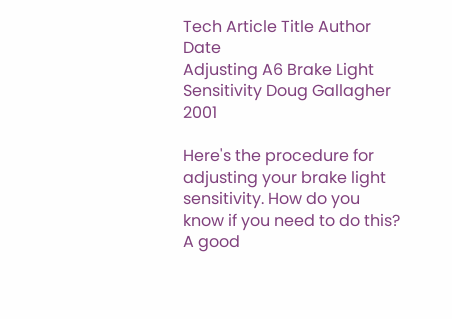Tech Article Title Author Date
Adjusting A6 Brake Light Sensitivity Doug Gallagher 2001

Here's the procedure for adjusting your brake light sensitivity. How do you know if you need to do this? A good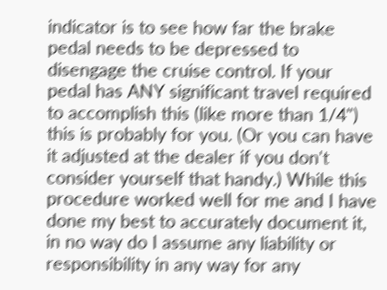indicator is to see how far the brake pedal needs to be depressed to disengage the cruise control. If your pedal has ANY significant travel required to accomplish this (like more than 1/4") this is probably for you. (Or you can have it adjusted at the dealer if you don't consider yourself that handy.) While this procedure worked well for me and I have done my best to accurately document it, in no way do I assume any liability or responsibility in any way for any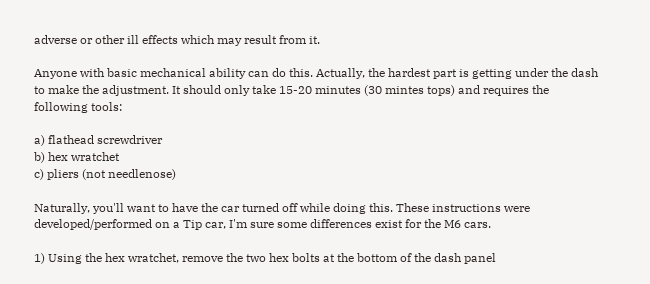adverse or other ill effects which may result from it.

Anyone with basic mechanical ability can do this. Actually, the hardest part is getting under the dash to make the adjustment. It should only take 15-20 minutes (30 mintes tops) and requires the following tools:

a) flathead screwdriver
b) hex wratchet
c) pliers (not needlenose)

Naturally, you'll want to have the car turned off while doing this. These instructions were developed/performed on a Tip car, I'm sure some differences exist for the M6 cars.

1) Using the hex wratchet, remove the two hex bolts at the bottom of the dash panel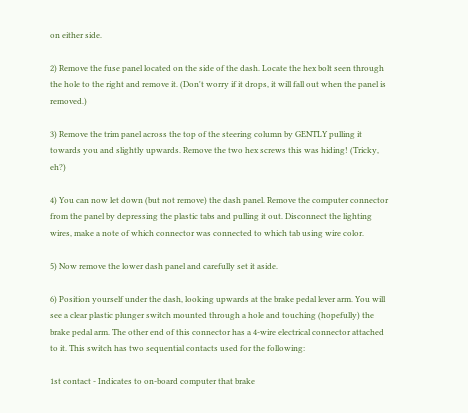on either side.

2) Remove the fuse panel located on the side of the dash. Locate the hex bolt seen through the hole to the right and remove it. (Don't worry if it drops, it will fall out when the panel is removed.)

3) Remove the trim panel across the top of the steering column by GENTLY pulling it towards you and slightly upwards. Remove the two hex screws this was hiding! (Tricky, eh?)

4) You can now let down (but not remove) the dash panel. Remove the computer connector from the panel by depressing the plastic tabs and pulling it out. Disconnect the lighting wires, make a note of which connector was connected to which tab using wire color.

5) Now remove the lower dash panel and carefully set it aside.

6) Position yourself under the dash, looking upwards at the brake pedal lever arm. You will see a clear plastic plunger switch mounted through a hole and touching (hopefully) the brake pedal arm. The other end of this connector has a 4-wire electrical connector attached to it. This switch has two sequential contacts used for the following:

1st contact - Indicates to on-board computer that brake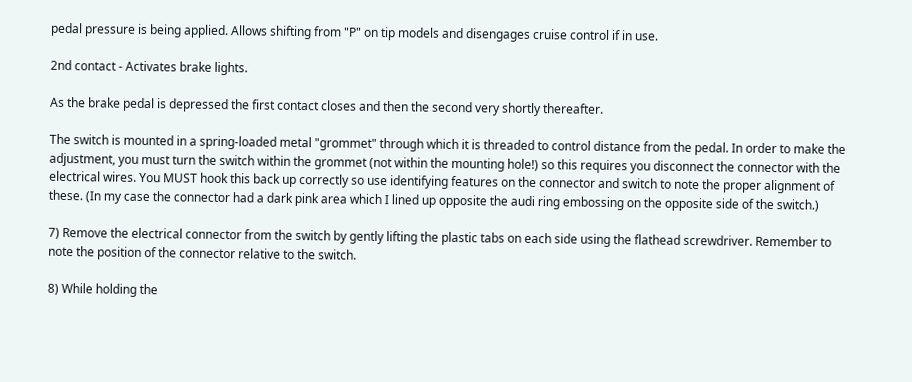pedal pressure is being applied. Allows shifting from "P" on tip models and disengages cruise control if in use.

2nd contact - Activates brake lights.

As the brake pedal is depressed the first contact closes and then the second very shortly thereafter.

The switch is mounted in a spring-loaded metal "grommet" through which it is threaded to control distance from the pedal. In order to make the adjustment, you must turn the switch within the grommet (not within the mounting hole!) so this requires you disconnect the connector with the electrical wires. You MUST hook this back up correctly so use identifying features on the connector and switch to note the proper alignment of these. (In my case the connector had a dark pink area which I lined up opposite the audi ring embossing on the opposite side of the switch.)

7) Remove the electrical connector from the switch by gently lifting the plastic tabs on each side using the flathead screwdriver. Remember to note the position of the connector relative to the switch.

8) While holding the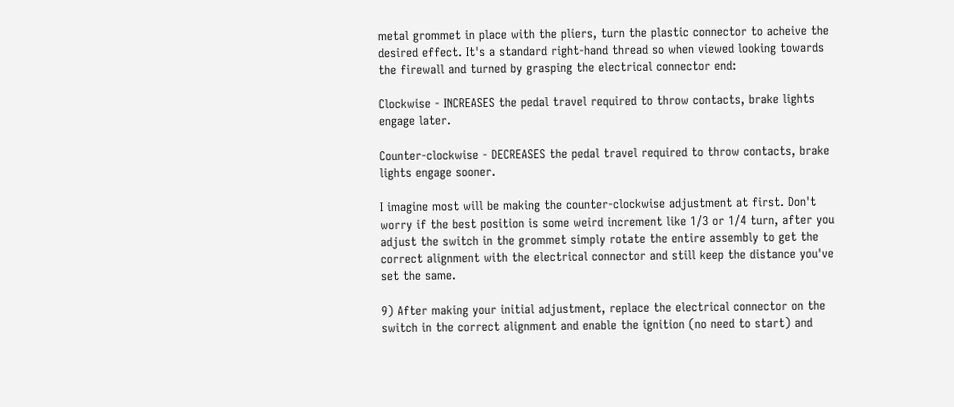metal grommet in place with the pliers, turn the plastic connector to acheive the desired effect. It's a standard right-hand thread so when viewed looking towards the firewall and turned by grasping the electrical connector end:

Clockwise - INCREASES the pedal travel required to throw contacts, brake lights engage later.

Counter-clockwise - DECREASES the pedal travel required to throw contacts, brake lights engage sooner.

I imagine most will be making the counter-clockwise adjustment at first. Don't worry if the best position is some weird increment like 1/3 or 1/4 turn, after you adjust the switch in the grommet simply rotate the entire assembly to get the correct alignment with the electrical connector and still keep the distance you've set the same.

9) After making your initial adjustment, replace the electrical connector on the switch in the correct alignment and enable the ignition (no need to start) and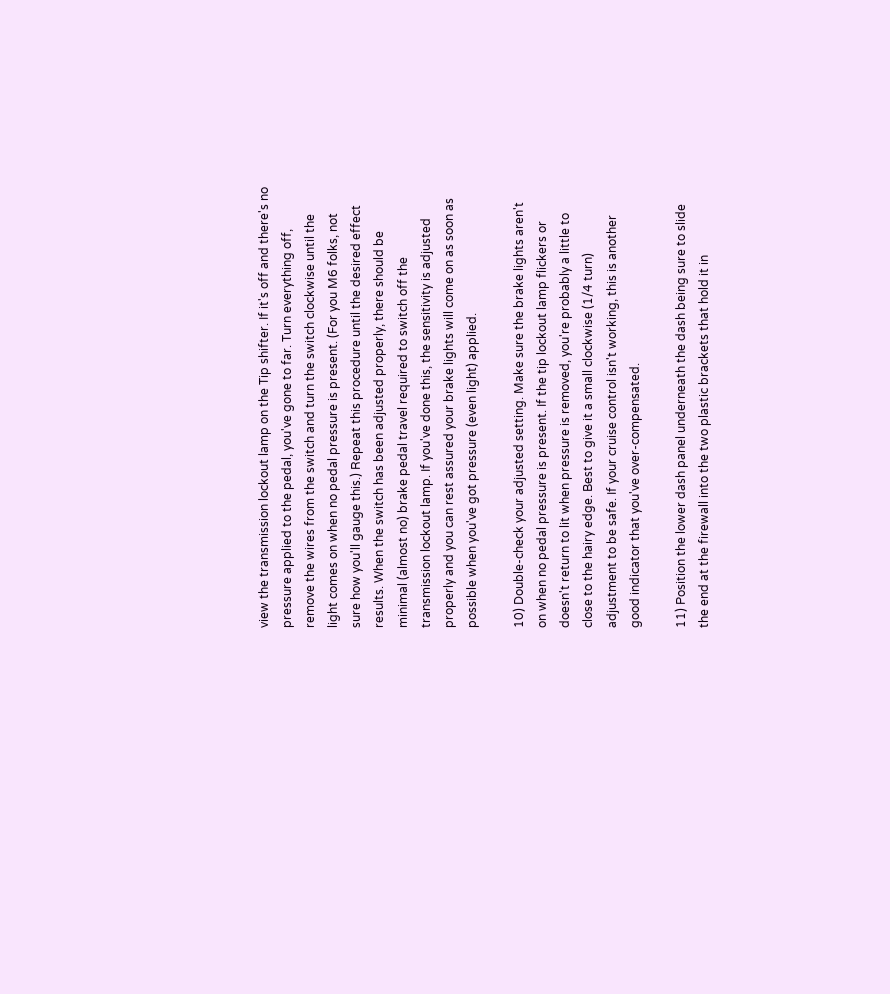view the transmission lockout lamp on the Tip shifter. If it's off and there's no pressure applied to the pedal, you've gone to far. Turn everything off, remove the wires from the switch and turn the switch clockwise until the light comes on when no pedal pressure is present. (For you M6 folks, not sure how you'll gauge this.) Repeat this procedure until the desired effect results. When the switch has been adjusted properly, there should be minimal (almost no) brake pedal travel required to switch off the transmission lockout lamp. If you've done this, the sensitivity is adjusted properly and you can rest assured your brake lights will come on as soon as possible when you've got pressure (even light) applied.

10) Double-check your adjusted setting. Make sure the brake lights aren't on when no pedal pressure is present. If the tip lockout lamp flickers or doesn't return to lit when pressure is removed, you're probably a little to close to the hairy edge. Best to give it a small clockwise (1/4 turn) adjustment to be safe. If your cruise control isn't working, this is another good indicator that you've over-compensated.

11) Position the lower dash panel underneath the dash being sure to slide the end at the firewall into the two plastic brackets that hold it in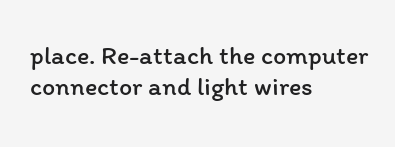place. Re-attach the computer connector and light wires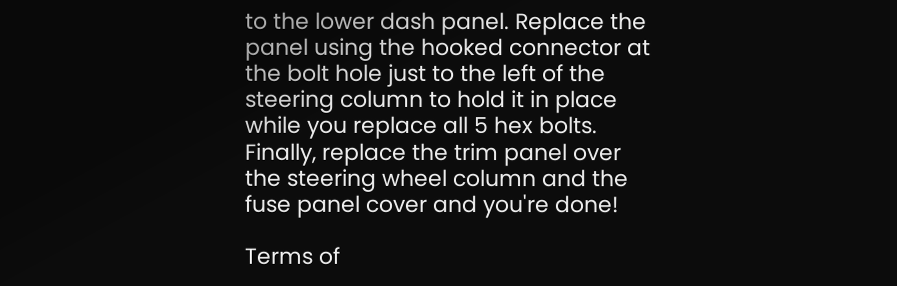to the lower dash panel. Replace the panel using the hooked connector at the bolt hole just to the left of the steering column to hold it in place while you replace all 5 hex bolts. Finally, replace the trim panel over the steering wheel column and the fuse panel cover and you're done!

Terms of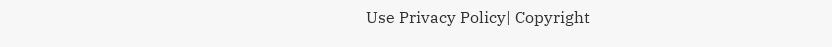Use Privacy Policy| Copyright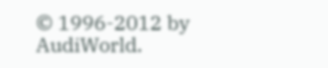© 1996-2012 by AudiWorld.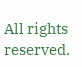All rights reserved.